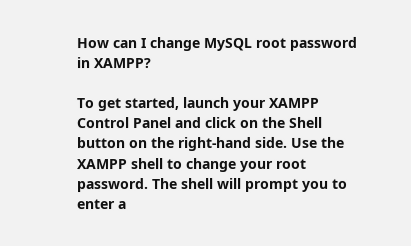How can I change MySQL root password in XAMPP?

To get started, launch your XAMPP Control Panel and click on the Shell button on the right-hand side. Use the XAMPP shell to change your root password. The shell will prompt you to enter a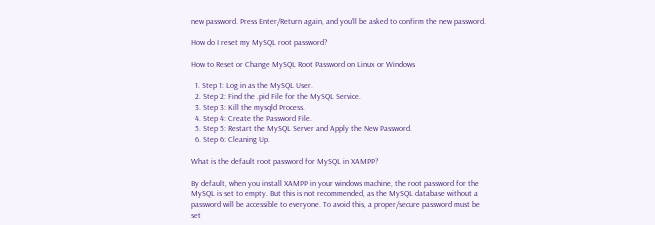new password. Press Enter/Return again, and you’ll be asked to confirm the new password.

How do I reset my MySQL root password?

How to Reset or Change MySQL Root Password on Linux or Windows

  1. Step 1: Log in as the MySQL User.
  2. Step 2: Find the .pid File for the MySQL Service.
  3. Step 3: Kill the mysqld Process.
  4. Step 4: Create the Password File.
  5. Step 5: Restart the MySQL Server and Apply the New Password.
  6. Step 6: Cleaning Up.

What is the default root password for MySQL in XAMPP?

By default, when you install XAMPP in your windows machine, the root password for the MySQL is set to empty. But this is not recommended, as the MySQL database without a password will be accessible to everyone. To avoid this, a proper/secure password must be set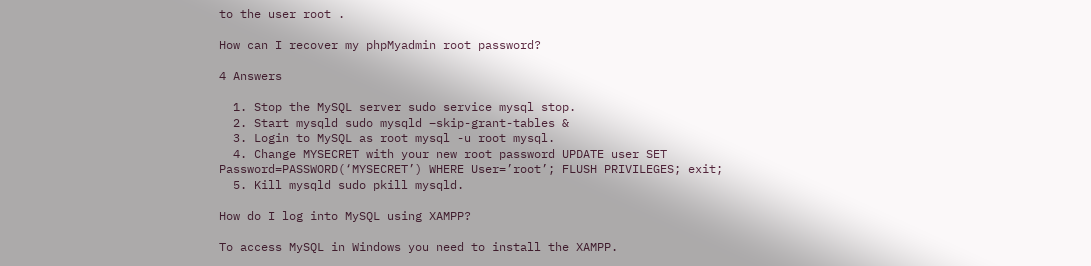to the user root .

How can I recover my phpMyadmin root password?

4 Answers

  1. Stop the MySQL server sudo service mysql stop.
  2. Start mysqld sudo mysqld –skip-grant-tables &
  3. Login to MySQL as root mysql -u root mysql.
  4. Change MYSECRET with your new root password UPDATE user SET Password=PASSWORD(‘MYSECRET’) WHERE User=’root’; FLUSH PRIVILEGES; exit;
  5. Kill mysqld sudo pkill mysqld.

How do I log into MySQL using XAMPP?

To access MySQL in Windows you need to install the XAMPP.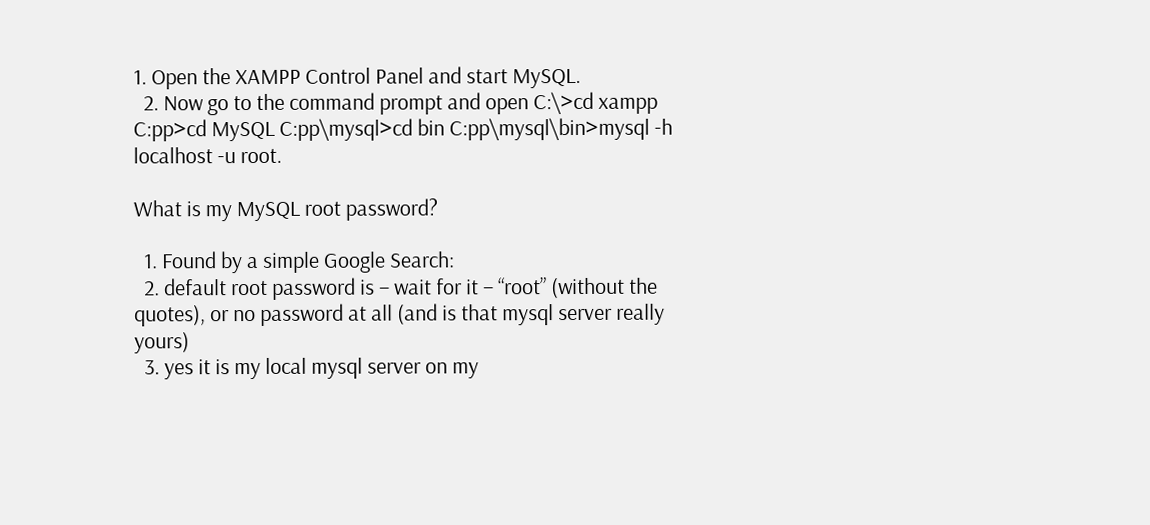1. Open the XAMPP Control Panel and start MySQL.
  2. Now go to the command prompt and open C:\>cd xampp C:pp>cd MySQL C:pp\mysql>cd bin C:pp\mysql\bin>mysql -h localhost -u root.

What is my MySQL root password?

  1. Found by a simple Google Search:
  2. default root password is – wait for it – “root” (without the quotes), or no password at all (and is that mysql server really yours)
  3. yes it is my local mysql server on my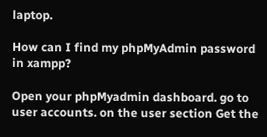laptop.

How can I find my phpMyAdmin password in xampp?

Open your phpMyadmin dashboard. go to user accounts. on the user section Get the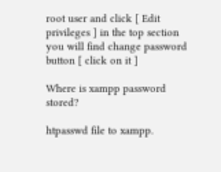root user and click [ Edit privileges ] in the top section you will find change password button [ click on it ]

Where is xampp password stored?

htpasswd file to xampp.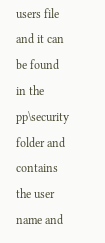users file and it can be found in the pp\security folder and contains the user name and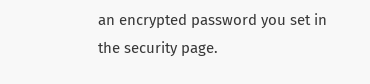an encrypted password you set in the security page.